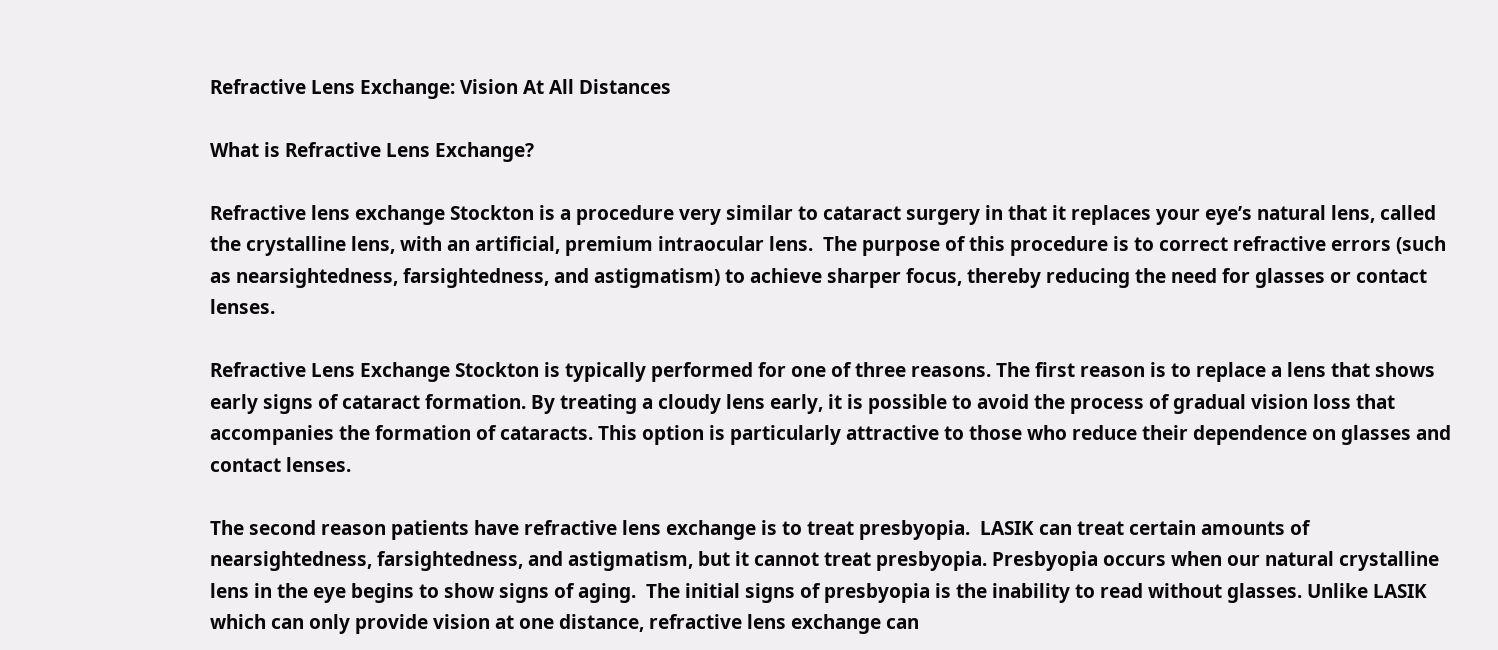Refractive Lens Exchange: Vision At All Distances

What is Refractive Lens Exchange?

Refractive lens exchange Stockton is a procedure very similar to cataract surgery in that it replaces your eye’s natural lens, called the crystalline lens, with an artificial, premium intraocular lens.  The purpose of this procedure is to correct refractive errors (such as nearsightedness, farsightedness, and astigmatism) to achieve sharper focus, thereby reducing the need for glasses or contact lenses.

Refractive Lens Exchange Stockton is typically performed for one of three reasons. The first reason is to replace a lens that shows early signs of cataract formation. By treating a cloudy lens early, it is possible to avoid the process of gradual vision loss that accompanies the formation of cataracts. This option is particularly attractive to those who reduce their dependence on glasses and contact lenses.

The second reason patients have refractive lens exchange is to treat presbyopia.  LASIK can treat certain amounts of nearsightedness, farsightedness, and astigmatism, but it cannot treat presbyopia. Presbyopia occurs when our natural crystalline lens in the eye begins to show signs of aging.  The initial signs of presbyopia is the inability to read without glasses. Unlike LASIK which can only provide vision at one distance, refractive lens exchange can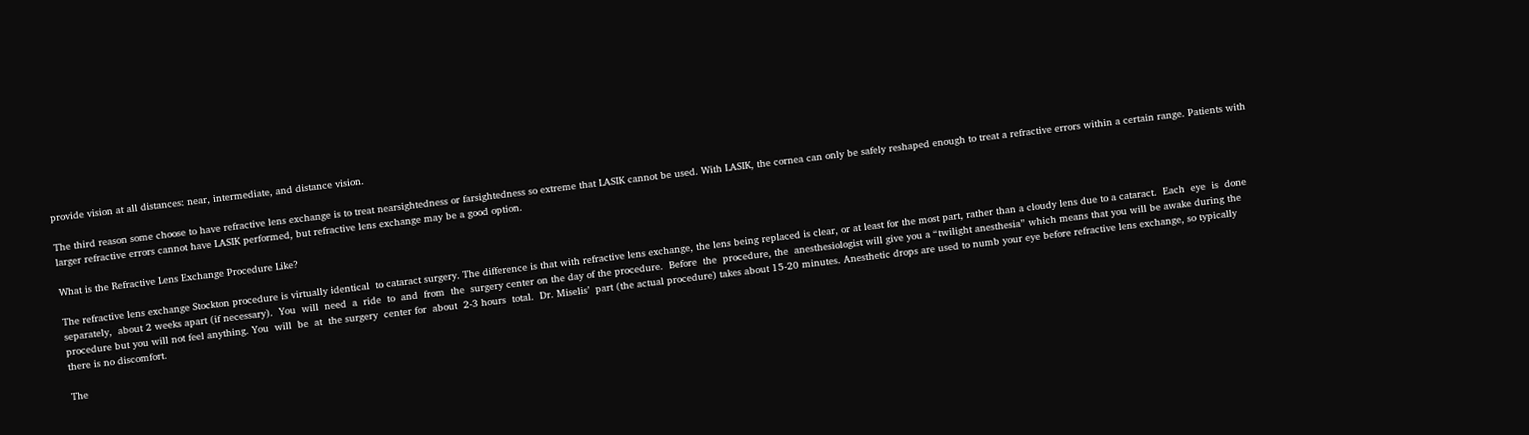provide vision at all distances: near, intermediate, and distance vision.

The third reason some choose to have refractive lens exchange is to treat nearsightedness or farsightedness so extreme that LASIK cannot be used. With LASIK, the cornea can only be safely reshaped enough to treat a refractive errors within a certain range. Patients with larger refractive errors cannot have LASIK performed, but refractive lens exchange may be a good option.

What is the Refractive Lens Exchange Procedure Like?

The refractive lens exchange Stockton procedure is virtually identical  to cataract surgery. The difference is that with refractive lens exchange, the lens being replaced is clear, or at least for the most part, rather than a cloudy lens due to a cataract.  Each  eye  is  done  separately,  about 2 weeks apart (if necessary).  You  will  need  a  ride  to  and  from  the  surgery center on the day of the procedure.  Before  the  procedure, the  anesthesiologist will give you a “twilight anesthesia” which means that you will be awake during the procedure but you will not feel anything. You  will  be  at  the surgery  center for  about  2-3 hours  total.  Dr. Miselis’  part (the actual procedure) takes about 15-20 minutes. Anesthetic drops are used to numb your eye before refractive lens exchange, so typically there is no discomfort.

The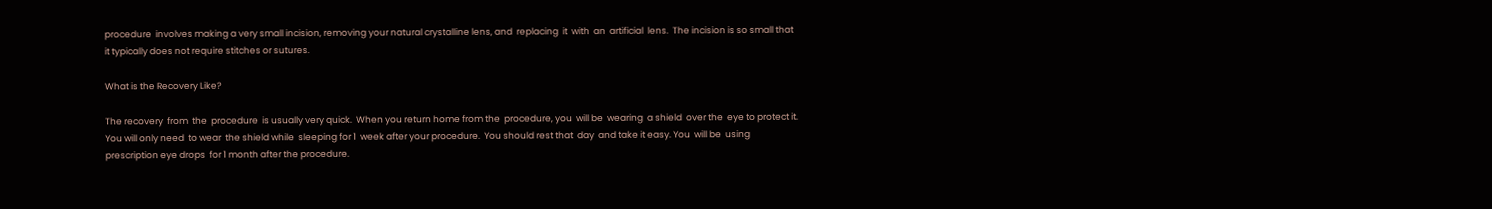procedure  involves making a very small incision, removing your natural crystalline lens, and  replacing  it  with  an  artificial  lens.  The incision is so small that it typically does not require stitches or sutures.

What is the Recovery Like?

The recovery  from  the  procedure  is usually very quick.  When you return home from the  procedure, you  will be  wearing  a shield  over the  eye to protect it. You will only need  to wear  the shield while  sleeping for 1  week after your procedure.  You should rest that  day  and take it easy. You  will be  using  prescription eye drops  for 1 month after the procedure.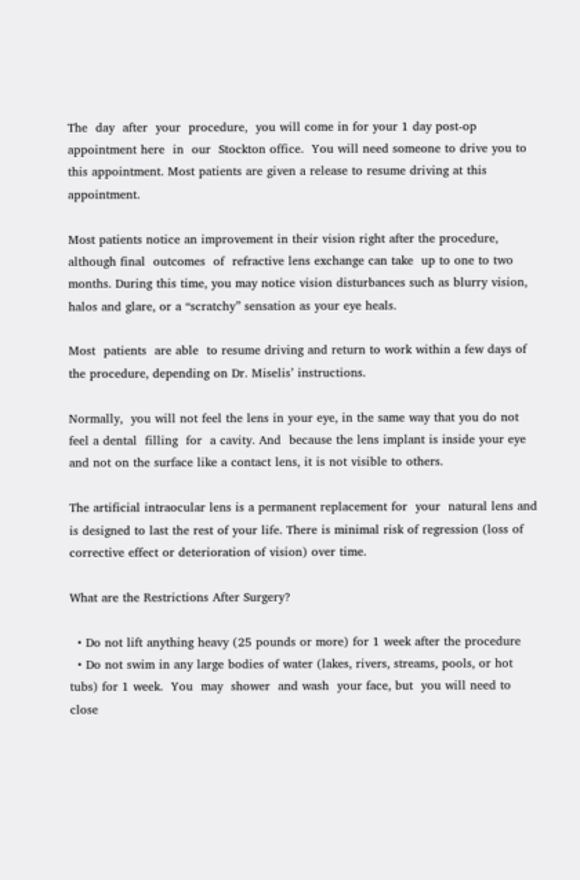The  day  after  your  procedure,  you will come in for your 1 day post-op appointment here  in  our  Stockton office.  You will need someone to drive you to this appointment. Most patients are given a release to resume driving at this appointment.

Most patients notice an improvement in their vision right after the procedure, although final  outcomes  of  refractive lens exchange can take  up to one to two months. During this time, you may notice vision disturbances such as blurry vision, halos and glare, or a “scratchy” sensation as your eye heals.

Most  patients  are able  to resume driving and return to work within a few days of the procedure, depending on Dr. Miselis’ instructions.

Normally,  you will not feel the lens in your eye, in the same way that you do not feel a dental  filling  for  a cavity. And  because the lens implant is inside your eye and not on the surface like a contact lens, it is not visible to others.

The artificial intraocular lens is a permanent replacement for  your  natural lens and is designed to last the rest of your life. There is minimal risk of regression (loss of corrective effect or deterioration of vision) over time.

What are the Restrictions After Surgery?

  • Do not lift anything heavy (25 pounds or more) for 1 week after the procedure
  • Do not swim in any large bodies of water (lakes, rivers, streams, pools, or hot tubs) for 1 week.  You  may  shower  and wash  your face, but  you will need to close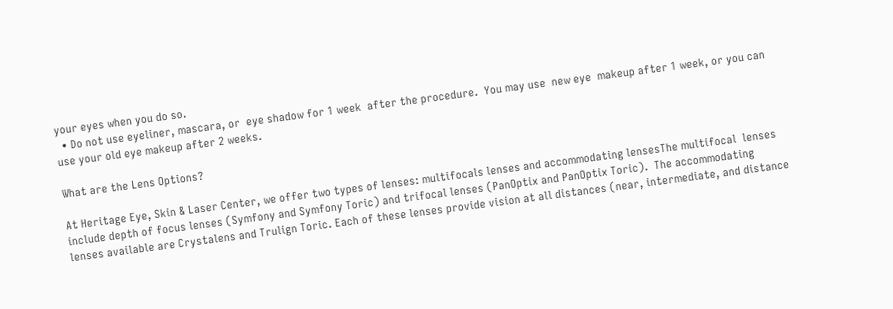your eyes when you do so.
  • Do not use eyeliner, mascara, or  eye shadow for 1 week  after the procedure.  You may use  new eye  makeup after 1 week, or you can use your old eye makeup after 2 weeks.

What are the Lens Options?

At Heritage Eye, Skin & Laser Center, we offer two types of lenses: multifocals lenses and accommodating lensesThe multifocal  lenses  include depth of focus lenses (Symfony and Symfony Toric) and trifocal lenses (PanOptix and PanOptix Toric).  The accommodating lenses available are Crystalens and Trulign Toric. Each of these lenses provide vision at all distances (near, intermediate, and distance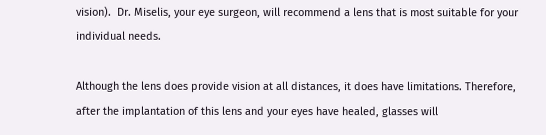vision).  Dr. Miselis, your eye surgeon, will recommend a lens that is most suitable for your individual needs.

Although the lens does provide vision at all distances, it does have limitations. Therefore, after the implantation of this lens and your eyes have healed, glasses will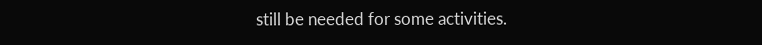still be needed for some activities.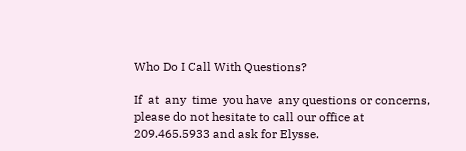Who Do I Call With Questions?

If  at  any  time  you have  any questions or concerns, please do not hesitate to call our office at 209.465.5933 and ask for Elysse.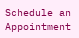Schedule an Appointment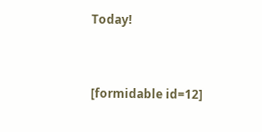Today!



[formidable id=12]